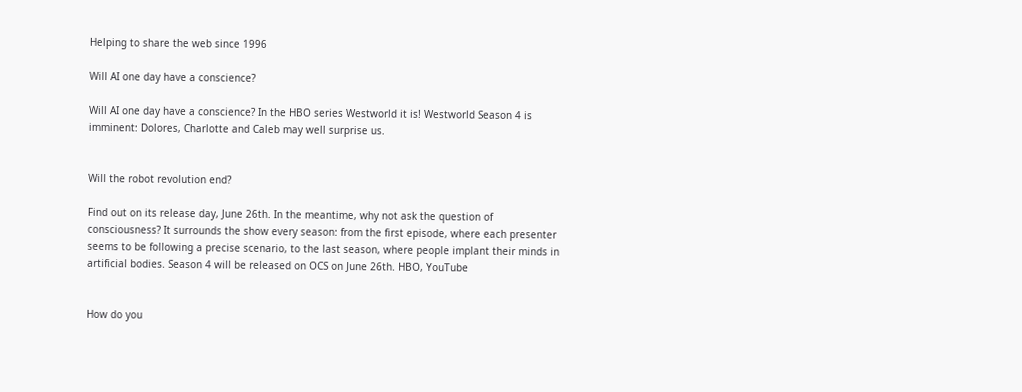Helping to share the web since 1996

Will AI one day have a conscience?

Will AI one day have a conscience? In the HBO series Westworld it is! Westworld Season 4 is imminent: Dolores, Charlotte and Caleb may well surprise us.


Will the robot revolution end?

Find out on its release day, June 26th. In the meantime, why not ask the question of consciousness? It surrounds the show every season: from the first episode, where each presenter seems to be following a precise scenario, to the last season, where people implant their minds in artificial bodies. Season 4 will be released on OCS on June 26th. HBO, YouTube


How do you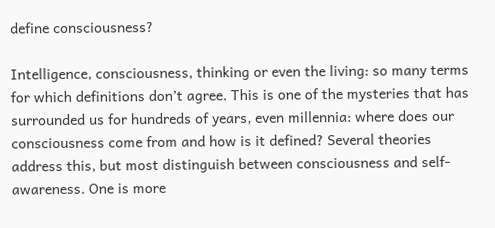define consciousness?

Intelligence, consciousness, thinking or even the living: so many terms for which definitions don’t agree. This is one of the mysteries that has surrounded us for hundreds of years, even millennia: where does our consciousness come from and how is it defined? Several theories address this, but most distinguish between consciousness and self-awareness. One is more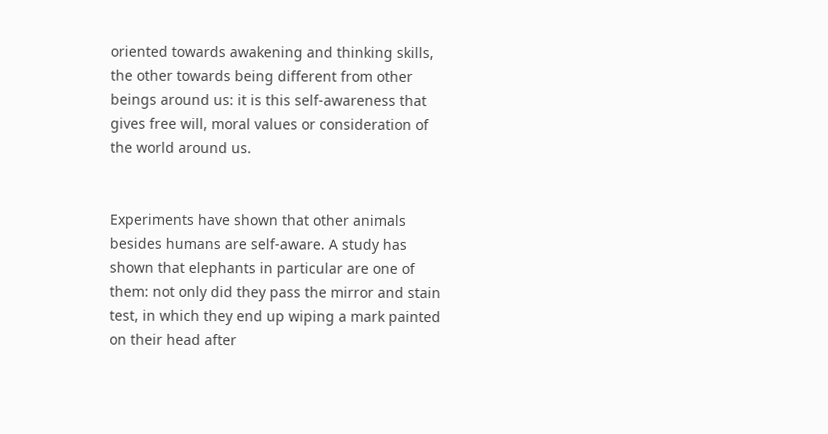oriented towards awakening and thinking skills, the other towards being different from other beings around us: it is this self-awareness that gives free will, moral values or consideration of the world around us.


Experiments have shown that other animals besides humans are self-aware. A study has shown that elephants in particular are one of them: not only did they pass the mirror and stain test, in which they end up wiping a mark painted on their head after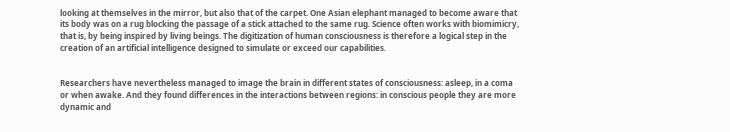looking at themselves in the mirror, but also that of the carpet. One Asian elephant managed to become aware that its body was on a rug blocking the passage of a stick attached to the same rug. Science often works with biomimicry, that is, by being inspired by living beings. The digitization of human consciousness is therefore a logical step in the creation of an artificial intelligence designed to simulate or exceed our capabilities.


Researchers have nevertheless managed to image the brain in different states of consciousness: asleep, in a coma or when awake. And they found differences in the interactions between regions: in conscious people they are more dynamic and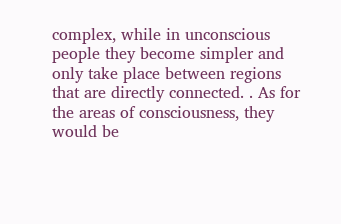complex, while in unconscious people they become simpler and only take place between regions that are directly connected. . As for the areas of consciousness, they would be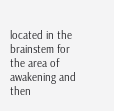located in the brainstem for the area of awakening and then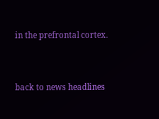in the prefrontal cortex.


back to news headlines